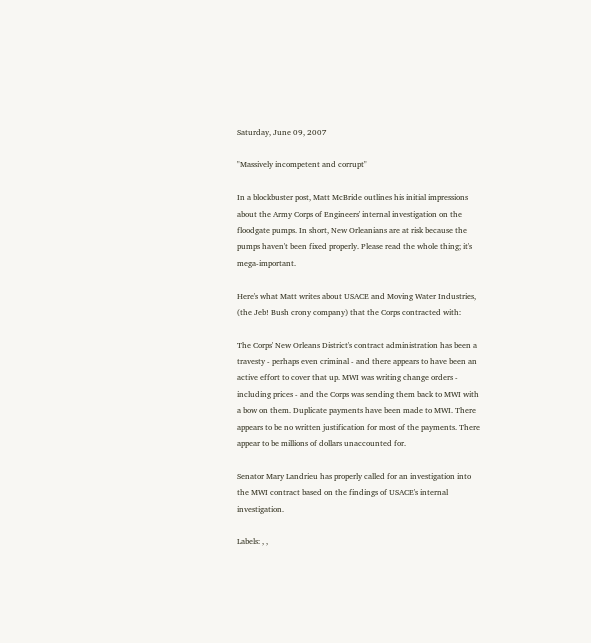Saturday, June 09, 2007

"Massively incompetent and corrupt"

In a blockbuster post, Matt McBride outlines his initial impressions about the Army Corps of Engineers' internal investigation on the floodgate pumps. In short, New Orleanians are at risk because the pumps haven't been fixed properly. Please read the whole thing; it's mega-important.

Here's what Matt writes about USACE and Moving Water Industries, (the Jeb! Bush crony company) that the Corps contracted with:

The Corps' New Orleans District's contract administration has been a travesty - perhaps even criminal - and there appears to have been an active effort to cover that up. MWI was writing change orders - including prices - and the Corps was sending them back to MWI with a bow on them. Duplicate payments have been made to MWI. There appears to be no written justification for most of the payments. There appear to be millions of dollars unaccounted for.

Senator Mary Landrieu has properly called for an investigation into the MWI contract based on the findings of USACE's internal investigation.

Labels: , ,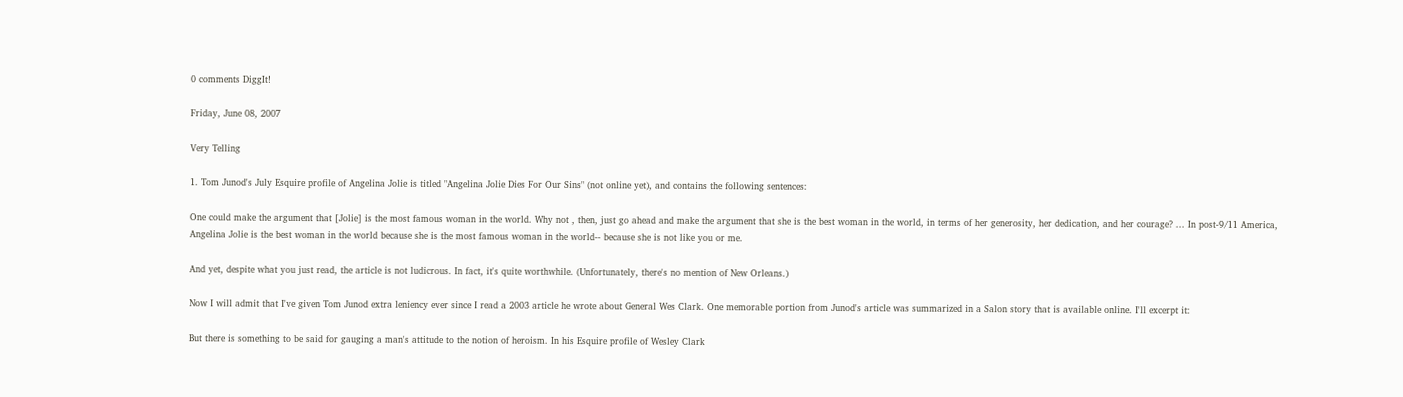0 comments DiggIt!

Friday, June 08, 2007

Very Telling

1. Tom Junod's July Esquire profile of Angelina Jolie is titled "Angelina Jolie Dies For Our Sins" (not online yet), and contains the following sentences:

One could make the argument that [Jolie] is the most famous woman in the world. Why not , then, just go ahead and make the argument that she is the best woman in the world, in terms of her generosity, her dedication, and her courage? ... In post-9/11 America, Angelina Jolie is the best woman in the world because she is the most famous woman in the world-- because she is not like you or me.

And yet, despite what you just read, the article is not ludicrous. In fact, it's quite worthwhile. (Unfortunately, there's no mention of New Orleans.)

Now I will admit that I've given Tom Junod extra leniency ever since I read a 2003 article he wrote about General Wes Clark. One memorable portion from Junod's article was summarized in a Salon story that is available online. I'll excerpt it:

But there is something to be said for gauging a man's attitude to the notion of heroism. In his Esquire profile of Wesley Clark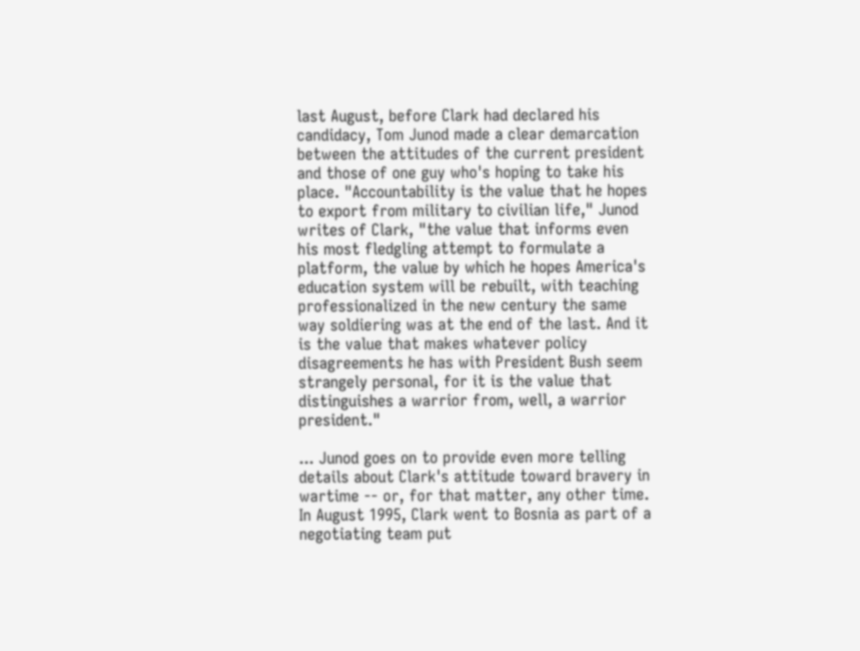last August, before Clark had declared his candidacy, Tom Junod made a clear demarcation between the attitudes of the current president and those of one guy who's hoping to take his place. "Accountability is the value that he hopes to export from military to civilian life," Junod writes of Clark, "the value that informs even his most fledgling attempt to formulate a platform, the value by which he hopes America's education system will be rebuilt, with teaching professionalized in the new century the same way soldiering was at the end of the last. And it is the value that makes whatever policy disagreements he has with President Bush seem strangely personal, for it is the value that distinguishes a warrior from, well, a warrior president."

... Junod goes on to provide even more telling details about Clark's attitude toward bravery in wartime -- or, for that matter, any other time. In August 1995, Clark went to Bosnia as part of a negotiating team put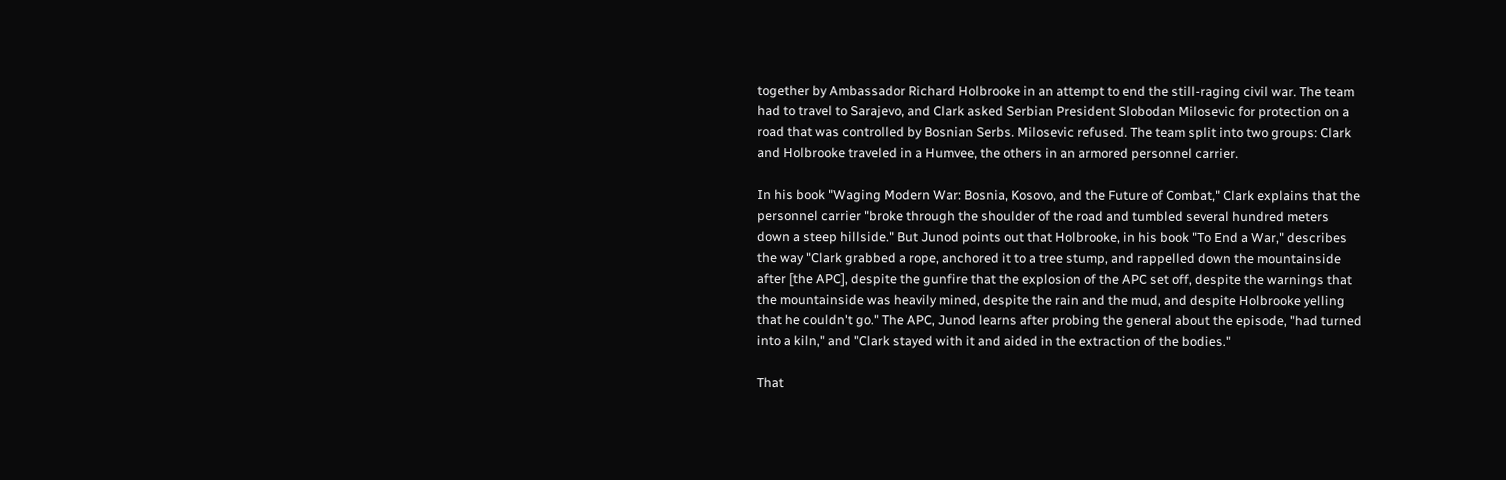together by Ambassador Richard Holbrooke in an attempt to end the still-raging civil war. The team had to travel to Sarajevo, and Clark asked Serbian President Slobodan Milosevic for protection on a road that was controlled by Bosnian Serbs. Milosevic refused. The team split into two groups: Clark and Holbrooke traveled in a Humvee, the others in an armored personnel carrier.

In his book "Waging Modern War: Bosnia, Kosovo, and the Future of Combat," Clark explains that the personnel carrier "broke through the shoulder of the road and tumbled several hundred meters down a steep hillside." But Junod points out that Holbrooke, in his book "To End a War," describes the way "Clark grabbed a rope, anchored it to a tree stump, and rappelled down the mountainside after [the APC], despite the gunfire that the explosion of the APC set off, despite the warnings that the mountainside was heavily mined, despite the rain and the mud, and despite Holbrooke yelling that he couldn't go." The APC, Junod learns after probing the general about the episode, "had turned into a kiln," and "Clark stayed with it and aided in the extraction of the bodies."

That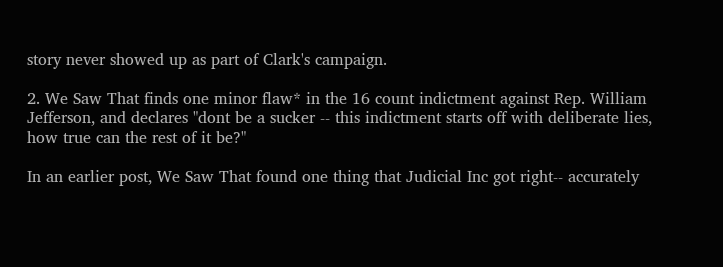story never showed up as part of Clark's campaign.

2. We Saw That finds one minor flaw* in the 16 count indictment against Rep. William Jefferson, and declares "dont be a sucker -- this indictment starts off with deliberate lies, how true can the rest of it be?"

In an earlier post, We Saw That found one thing that Judicial Inc got right-- accurately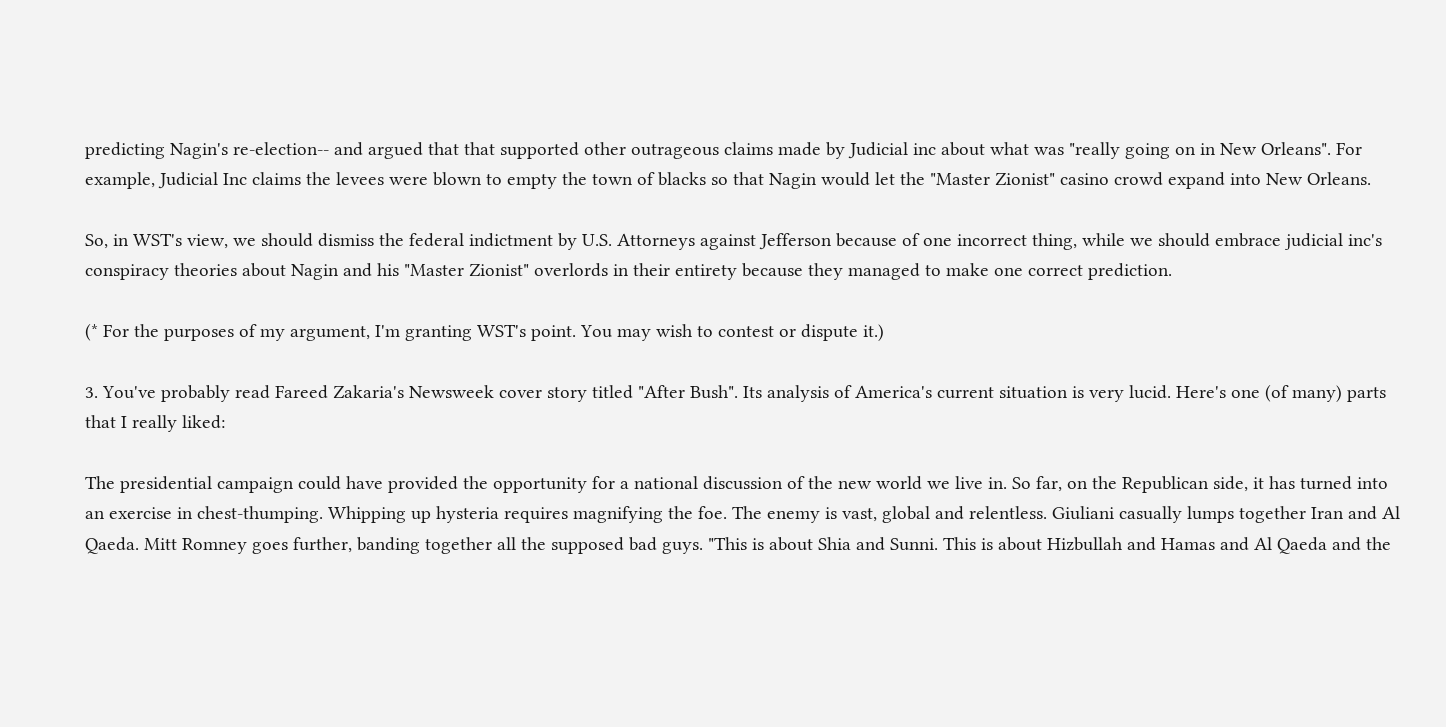predicting Nagin's re-election-- and argued that that supported other outrageous claims made by Judicial inc about what was "really going on in New Orleans". For example, Judicial Inc claims the levees were blown to empty the town of blacks so that Nagin would let the "Master Zionist" casino crowd expand into New Orleans.

So, in WST's view, we should dismiss the federal indictment by U.S. Attorneys against Jefferson because of one incorrect thing, while we should embrace judicial inc's conspiracy theories about Nagin and his "Master Zionist" overlords in their entirety because they managed to make one correct prediction.

(* For the purposes of my argument, I'm granting WST's point. You may wish to contest or dispute it.)

3. You've probably read Fareed Zakaria's Newsweek cover story titled "After Bush". Its analysis of America's current situation is very lucid. Here's one (of many) parts that I really liked:

The presidential campaign could have provided the opportunity for a national discussion of the new world we live in. So far, on the Republican side, it has turned into an exercise in chest-thumping. Whipping up hysteria requires magnifying the foe. The enemy is vast, global and relentless. Giuliani casually lumps together Iran and Al Qaeda. Mitt Romney goes further, banding together all the supposed bad guys. "This is about Shia and Sunni. This is about Hizbullah and Hamas and Al Qaeda and the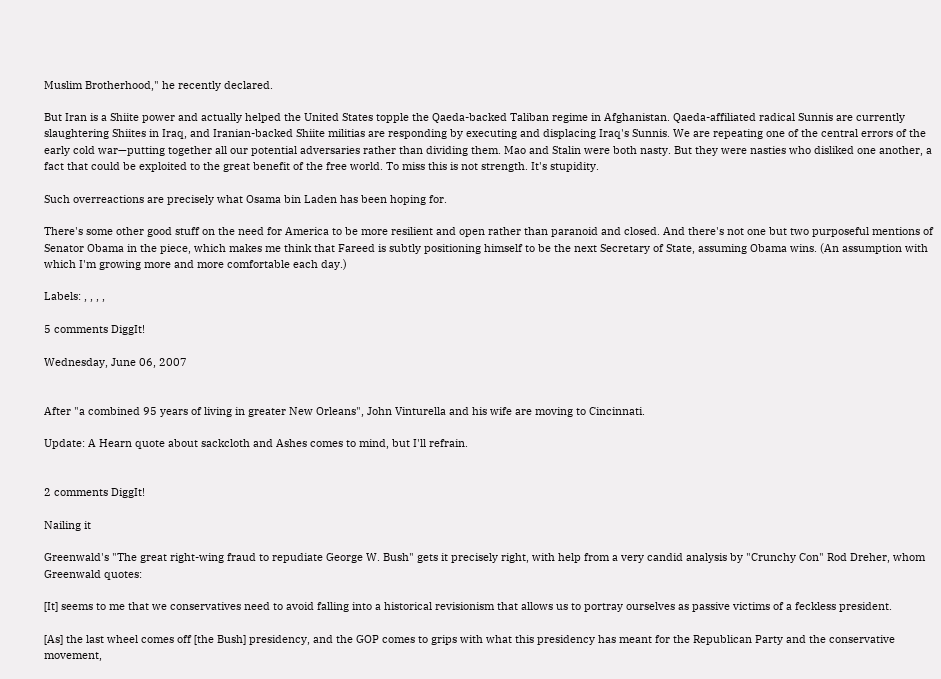Muslim Brotherhood," he recently declared.

But Iran is a Shiite power and actually helped the United States topple the Qaeda-backed Taliban regime in Afghanistan. Qaeda-affiliated radical Sunnis are currently slaughtering Shiites in Iraq, and Iranian-backed Shiite militias are responding by executing and displacing Iraq's Sunnis. We are repeating one of the central errors of the early cold war—putting together all our potential adversaries rather than dividing them. Mao and Stalin were both nasty. But they were nasties who disliked one another, a fact that could be exploited to the great benefit of the free world. To miss this is not strength. It's stupidity.

Such overreactions are precisely what Osama bin Laden has been hoping for.

There's some other good stuff on the need for America to be more resilient and open rather than paranoid and closed. And there's not one but two purposeful mentions of Senator Obama in the piece, which makes me think that Fareed is subtly positioning himself to be the next Secretary of State, assuming Obama wins. (An assumption with which I'm growing more and more comfortable each day.)

Labels: , , , ,

5 comments DiggIt!

Wednesday, June 06, 2007


After "a combined 95 years of living in greater New Orleans", John Vinturella and his wife are moving to Cincinnati.

Update: A Hearn quote about sackcloth and Ashes comes to mind, but I'll refrain.


2 comments DiggIt!

Nailing it

Greenwald's "The great right-wing fraud to repudiate George W. Bush" gets it precisely right, with help from a very candid analysis by "Crunchy Con" Rod Dreher, whom Greenwald quotes:

[It] seems to me that we conservatives need to avoid falling into a historical revisionism that allows us to portray ourselves as passive victims of a feckless president.

[As] the last wheel comes off [the Bush] presidency, and the GOP comes to grips with what this presidency has meant for the Republican Party and the conservative movement,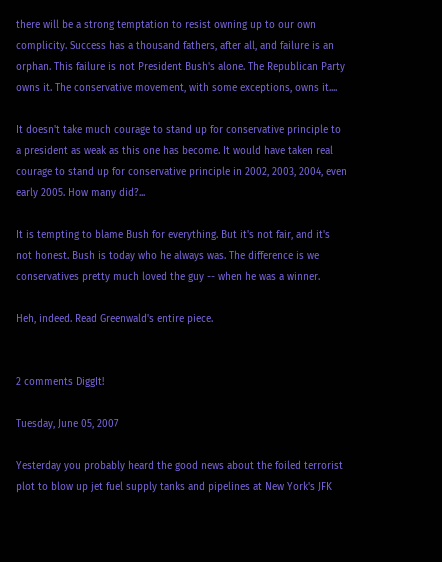there will be a strong temptation to resist owning up to our own complicity. Success has a thousand fathers, after all, and failure is an orphan. This failure is not President Bush's alone. The Republican Party owns it. The conservative movement, with some exceptions, owns it....

It doesn't take much courage to stand up for conservative principle to a president as weak as this one has become. It would have taken real courage to stand up for conservative principle in 2002, 2003, 2004, even early 2005. How many did?...

It is tempting to blame Bush for everything. But it's not fair, and it's not honest. Bush is today who he always was. The difference is we conservatives pretty much loved the guy -- when he was a winner.

Heh, indeed. Read Greenwald's entire piece.


2 comments DiggIt!

Tuesday, June 05, 2007

Yesterday you probably heard the good news about the foiled terrorist plot to blow up jet fuel supply tanks and pipelines at New York's JFK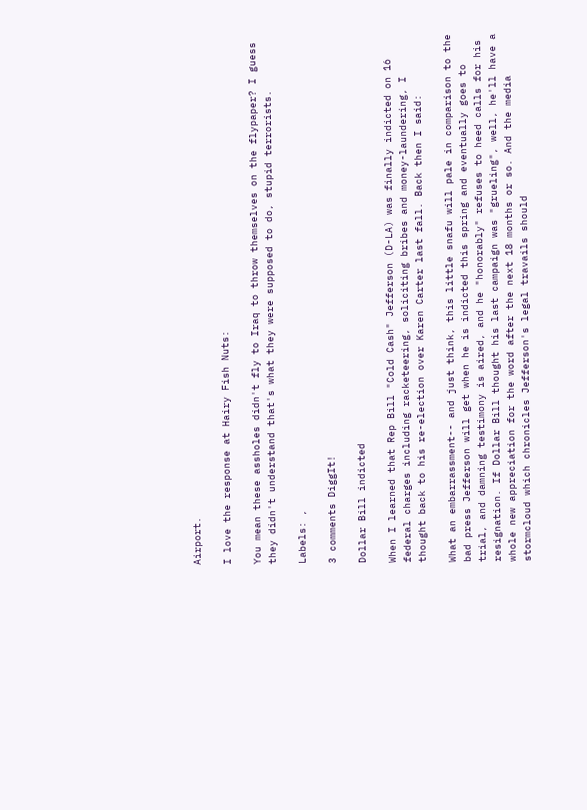Airport.

I love the response at Hairy Fish Nuts:

You mean these assholes didn't fly to Iraq to throw themselves on the flypaper? I guess they didn't understand that's what they were supposed to do, stupid terrorists.

Labels: ,

3 comments DiggIt!

Dollar Bill indicted

When I learned that Rep Bill "Cold Cash" Jefferson (D-LA) was finally indicted on 16 federal charges including racketeering, soliciting bribes and money-laundering, I thought back to his re-election over Karen Carter last fall. Back then I said:

What an embarrassment-- and just think, this little snafu will pale in comparison to the bad press Jefferson will get when he is indicted this spring and eventually goes to trial, and damning testimony is aired, and he "honorably" refuses to heed calls for his resignation. If Dollar Bill thought his last campaign was "grueling", well, he'll have a whole new appreciation for the word after the next 18 months or so. And the media stormcloud which chronicles Jefferson's legal travails should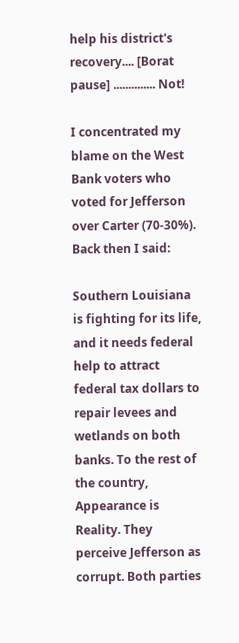help his district's recovery.... [Borat pause] .............. Not!

I concentrated my blame on the West Bank voters who voted for Jefferson over Carter (70-30%). Back then I said:

Southern Louisiana is fighting for its life, and it needs federal help to attract federal tax dollars to repair levees and wetlands on both banks. To the rest of the country, Appearance is Reality. They perceive Jefferson as corrupt. Both parties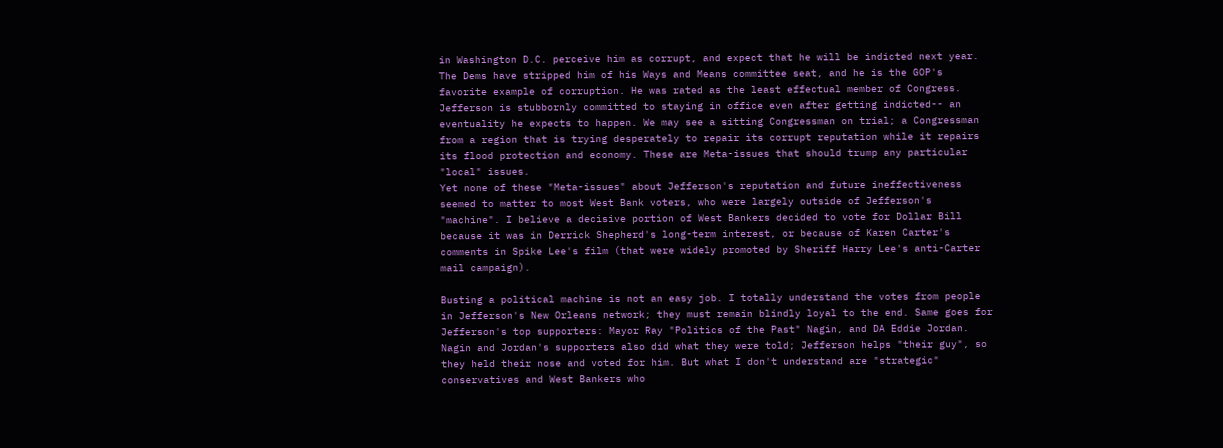in Washington D.C. perceive him as corrupt, and expect that he will be indicted next year. The Dems have stripped him of his Ways and Means committee seat, and he is the GOP's favorite example of corruption. He was rated as the least effectual member of Congress. Jefferson is stubbornly committed to staying in office even after getting indicted-- an eventuality he expects to happen. We may see a sitting Congressman on trial; a Congressman from a region that is trying desperately to repair its corrupt reputation while it repairs its flood protection and economy. These are Meta-issues that should trump any particular "local" issues.
Yet none of these "Meta-issues" about Jefferson's reputation and future ineffectiveness seemed to matter to most West Bank voters, who were largely outside of Jefferson's "machine". I believe a decisive portion of West Bankers decided to vote for Dollar Bill because it was in Derrick Shepherd's long-term interest, or because of Karen Carter's comments in Spike Lee's film (that were widely promoted by Sheriff Harry Lee's anti-Carter mail campaign).

Busting a political machine is not an easy job. I totally understand the votes from people in Jefferson's New Orleans network; they must remain blindly loyal to the end. Same goes for Jefferson's top supporters: Mayor Ray "Politics of the Past" Nagin, and DA Eddie Jordan. Nagin and Jordan's supporters also did what they were told; Jefferson helps "their guy", so they held their nose and voted for him. But what I don't understand are "strategic" conservatives and West Bankers who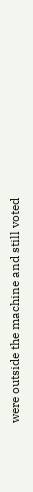were outside the machine and still voted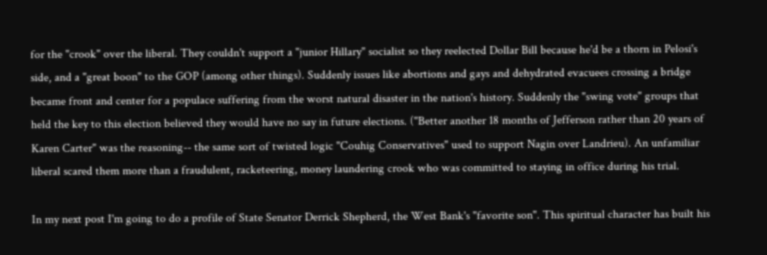for the "crook" over the liberal. They couldn't support a "junior Hillary" socialist so they reelected Dollar Bill because he'd be a thorn in Pelosi's side, and a "great boon" to the GOP (among other things). Suddenly issues like abortions and gays and dehydrated evacuees crossing a bridge became front and center for a populace suffering from the worst natural disaster in the nation's history. Suddenly the "swing vote" groups that held the key to this election believed they would have no say in future elections. ("Better another 18 months of Jefferson rather than 20 years of Karen Carter" was the reasoning-- the same sort of twisted logic "Couhig Conservatives" used to support Nagin over Landrieu). An unfamiliar liberal scared them more than a fraudulent, racketeering, money laundering crook who was committed to staying in office during his trial.

In my next post I'm going to do a profile of State Senator Derrick Shepherd, the West Bank's "favorite son". This spiritual character has built his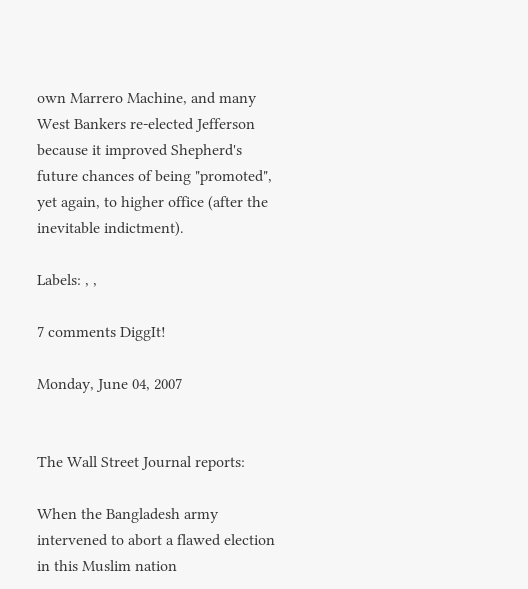own Marrero Machine, and many West Bankers re-elected Jefferson because it improved Shepherd's future chances of being "promoted", yet again, to higher office (after the inevitable indictment).

Labels: , ,

7 comments DiggIt!

Monday, June 04, 2007


The Wall Street Journal reports:

When the Bangladesh army intervened to abort a flawed election in this Muslim nation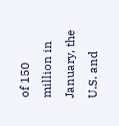of 150 million in January, the U.S. and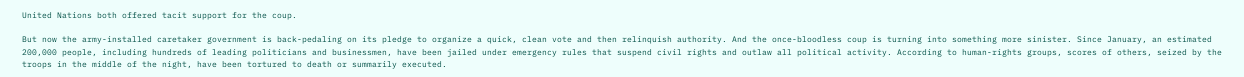United Nations both offered tacit support for the coup.

But now the army-installed caretaker government is back-pedaling on its pledge to organize a quick, clean vote and then relinquish authority. And the once-bloodless coup is turning into something more sinister. Since January, an estimated 200,000 people, including hundreds of leading politicians and businessmen, have been jailed under emergency rules that suspend civil rights and outlaw all political activity. According to human-rights groups, scores of others, seized by the troops in the middle of the night, have been tortured to death or summarily executed.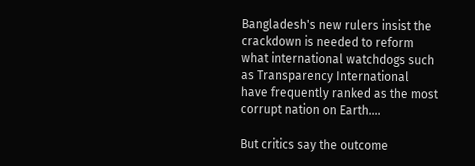Bangladesh's new rulers insist the crackdown is needed to reform what international watchdogs such as Transparency International have frequently ranked as the most corrupt nation on Earth....

But critics say the outcome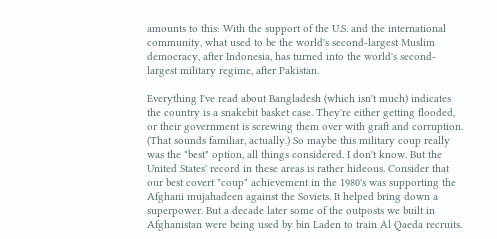amounts to this: With the support of the U.S. and the international community, what used to be the world's second-largest Muslim democracy, after Indonesia, has turned into the world's second-largest military regime, after Pakistan.

Everything I've read about Bangladesh (which isn't much) indicates the country is a snakebit basket case. They're either getting flooded, or their government is screwing them over with graft and corruption. (That sounds familiar, actually.) So maybe this military coup really was the "best" option, all things considered. I don't know. But the United States' record in these areas is rather hideous. Consider that our best covert "coup" achievement in the 1980's was supporting the Afghani mujahadeen against the Soviets. It helped bring down a superpower. But a decade later some of the outposts we built in Afghanistan were being used by bin Laden to train Al Qaeda recruits.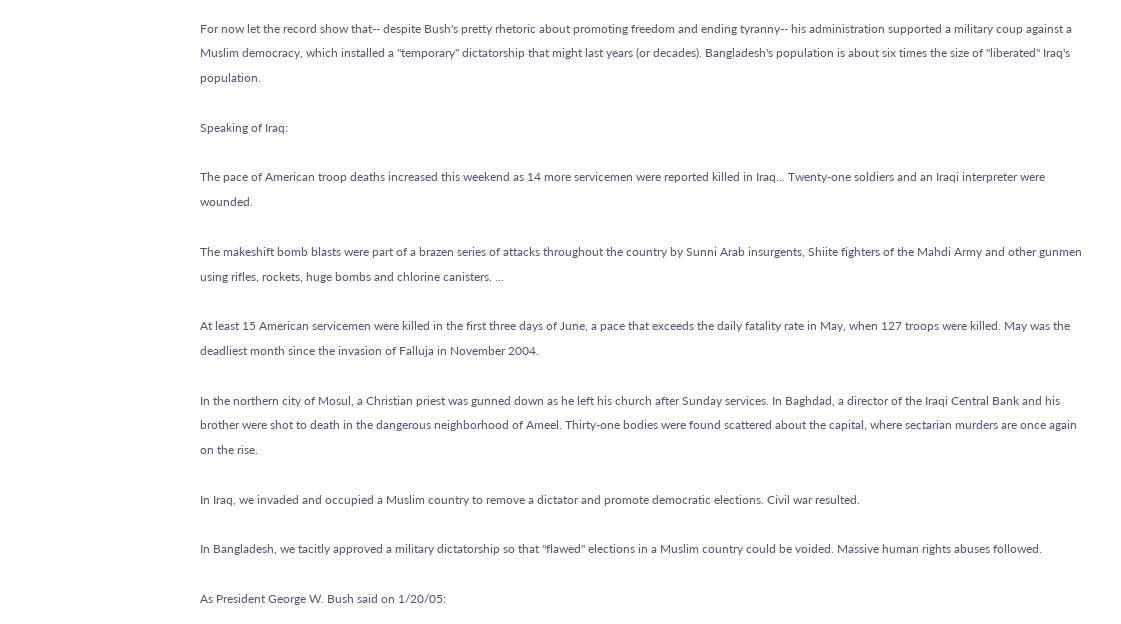For now let the record show that-- despite Bush's pretty rhetoric about promoting freedom and ending tyranny-- his administration supported a military coup against a Muslim democracy, which installed a "temporary" dictatorship that might last years (or decades). Bangladesh's population is about six times the size of "liberated" Iraq's population.

Speaking of Iraq:

The pace of American troop deaths increased this weekend as 14 more servicemen were reported killed in Iraq... Twenty-one soldiers and an Iraqi interpreter were wounded.

The makeshift bomb blasts were part of a brazen series of attacks throughout the country by Sunni Arab insurgents, Shiite fighters of the Mahdi Army and other gunmen using rifles, rockets, huge bombs and chlorine canisters. ...

At least 15 American servicemen were killed in the first three days of June, a pace that exceeds the daily fatality rate in May, when 127 troops were killed. May was the deadliest month since the invasion of Falluja in November 2004.

In the northern city of Mosul, a Christian priest was gunned down as he left his church after Sunday services. In Baghdad, a director of the Iraqi Central Bank and his brother were shot to death in the dangerous neighborhood of Ameel. Thirty-one bodies were found scattered about the capital, where sectarian murders are once again on the rise.

In Iraq, we invaded and occupied a Muslim country to remove a dictator and promote democratic elections. Civil war resulted.

In Bangladesh, we tacitly approved a military dictatorship so that "flawed" elections in a Muslim country could be voided. Massive human rights abuses followed.

As President George W. Bush said on 1/20/05: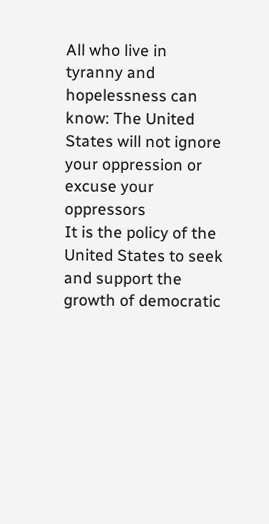All who live in tyranny and hopelessness can know: The United States will not ignore your oppression or excuse your oppressors
It is the policy of the United States to seek and support the growth of democratic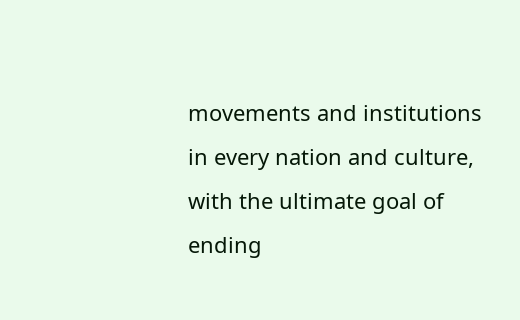movements and institutions in every nation and culture, with the ultimate goal of ending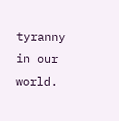tyranny in our world.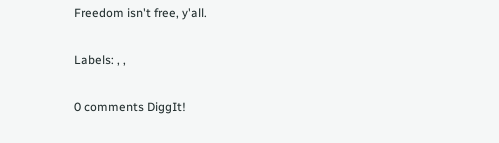Freedom isn't free, y'all.

Labels: , ,

0 comments DiggIt!